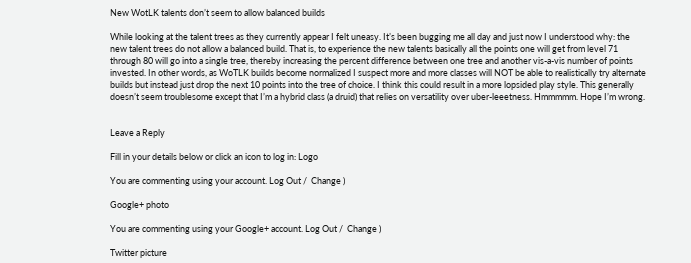New WotLK talents don’t seem to allow balanced builds

While looking at the talent trees as they currently appear I felt uneasy. It’s been bugging me all day and just now I understood why: the new talent trees do not allow a balanced build. That is, to experience the new talents basically all the points one will get from level 71 through 80 will go into a single tree, thereby increasing the percent difference between one tree and another vis-a-vis number of points invested. In other words, as WoTLK builds become normalized I suspect more and more classes will NOT be able to realistically try alternate builds but instead just drop the next 10 points into the tree of choice. I think this could result in a more lopsided play style. This generally doesn’t seem troublesome except that I’m a hybrid class (a druid) that relies on versatility over uber-leeetness. Hmmmmm. Hope I’m wrong.


Leave a Reply

Fill in your details below or click an icon to log in: Logo

You are commenting using your account. Log Out /  Change )

Google+ photo

You are commenting using your Google+ account. Log Out /  Change )

Twitter picture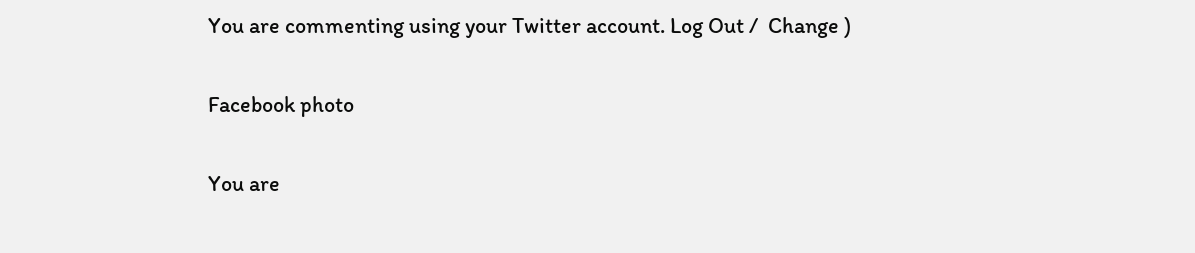You are commenting using your Twitter account. Log Out /  Change )

Facebook photo

You are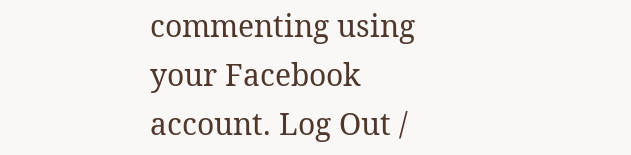commenting using your Facebook account. Log Out /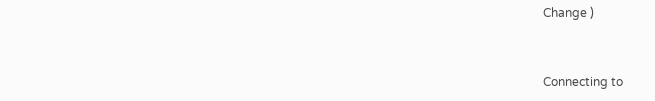Change )


Connecting to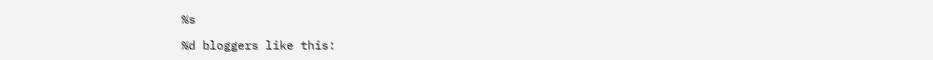%s

%d bloggers like this: